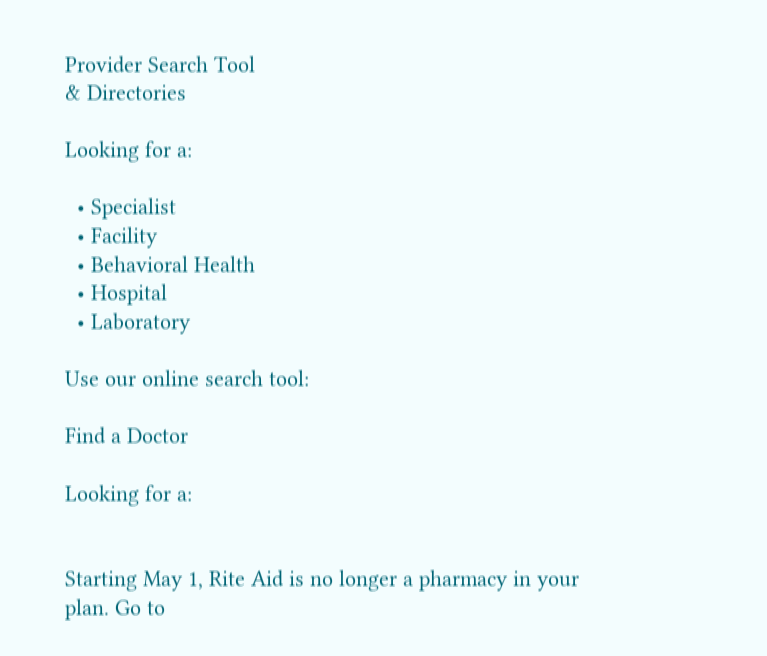Provider Search Tool
& Directories

Looking for a:

  • Specialist
  • Facility
  • Behavioral Health
  • Hospital
  • Laboratory

Use our online search tool:

Find a Doctor

Looking for a:


Starting May 1, Rite Aid is no longer a pharmacy in your plan. Go to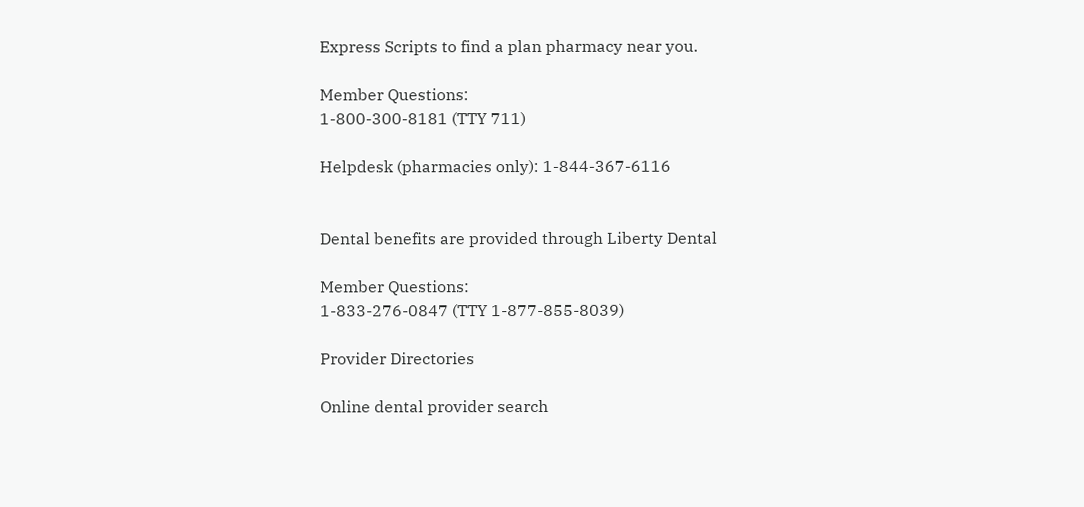Express Scripts to find a plan pharmacy near you.

Member Questions:
1-800-300-8181 (TTY 711)

Helpdesk (pharmacies only): 1-844-367-6116


Dental benefits are provided through Liberty Dental

Member Questions:
1-833-276-0847 (TTY 1-877-855-8039)

Provider Directories

Online dental provider search